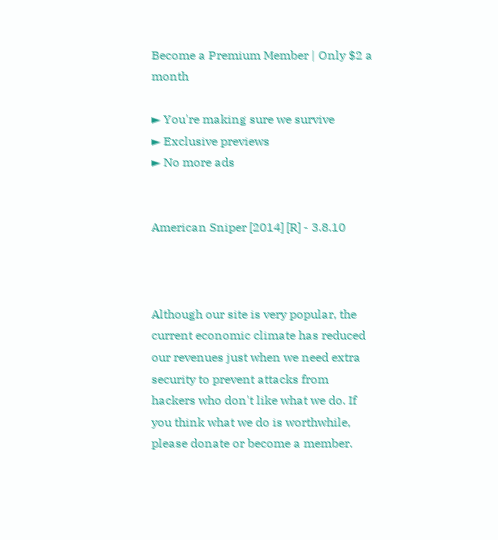Become a Premium Member | Only $2 a month

► You're making sure we survive
► Exclusive previews
► No more ads


American Sniper [2014] [R] - 3.8.10



Although our site is very popular, the current economic climate has reduced our revenues just when we need extra security to prevent attacks from hackers who don't like what we do. If you think what we do is worthwhile, please donate or become a member.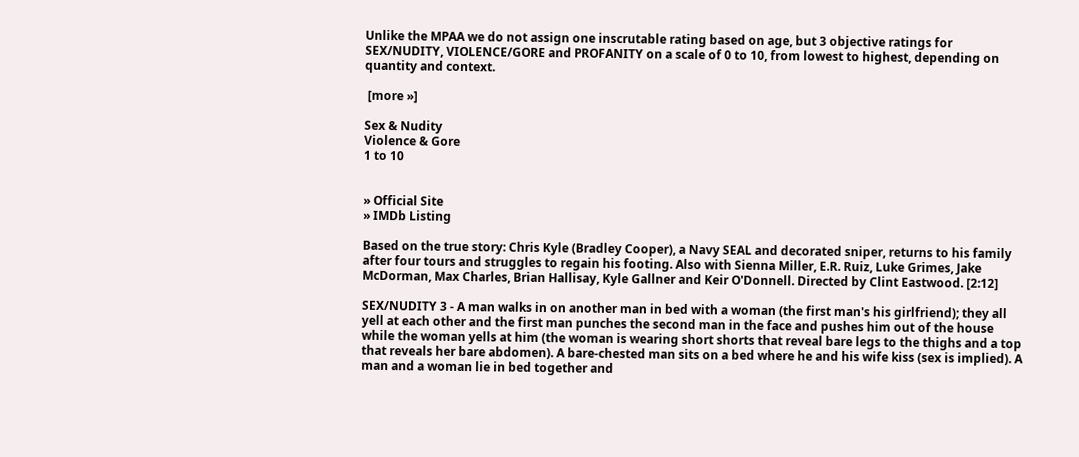Unlike the MPAA we do not assign one inscrutable rating based on age, but 3 objective ratings for SEX/NUDITY, VIOLENCE/GORE and PROFANITY on a scale of 0 to 10, from lowest to highest, depending on quantity and context.

 [more »]

Sex & Nudity
Violence & Gore
1 to 10


» Official Site
» IMDb Listing

Based on the true story: Chris Kyle (Bradley Cooper), a Navy SEAL and decorated sniper, returns to his family after four tours and struggles to regain his footing. Also with Sienna Miller, E.R. Ruiz, Luke Grimes, Jake McDorman, Max Charles, Brian Hallisay, Kyle Gallner and Keir O'Donnell. Directed by Clint Eastwood. [2:12]

SEX/NUDITY 3 - A man walks in on another man in bed with a woman (the first man's his girlfriend); they all yell at each other and the first man punches the second man in the face and pushes him out of the house while the woman yells at him (the woman is wearing short shorts that reveal bare legs to the thighs and a top that reveals her bare abdomen). A bare-chested man sits on a bed where he and his wife kiss (sex is implied). A man and a woman lie in bed together and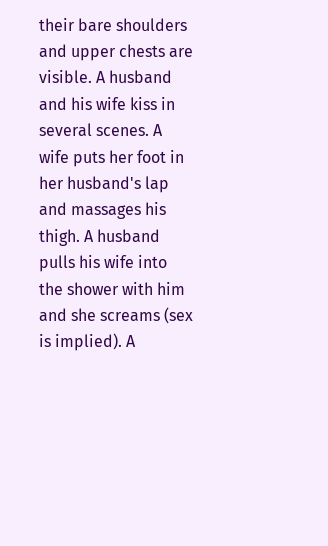their bare shoulders and upper chests are visible. A husband and his wife kiss in several scenes. A wife puts her foot in her husband's lap and massages his thigh. A husband pulls his wife into the shower with him and she screams (sex is implied). A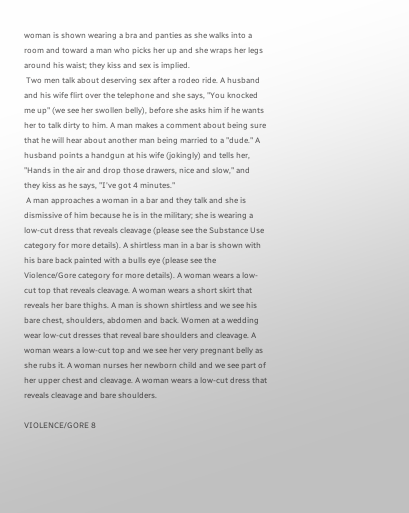woman is shown wearing a bra and panties as she walks into a room and toward a man who picks her up and she wraps her legs around his waist; they kiss and sex is implied.
 Two men talk about deserving sex after a rodeo ride. A husband and his wife flirt over the telephone and she says, "You knocked me up" (we see her swollen belly), before she asks him if he wants her to talk dirty to him. A man makes a comment about being sure that he will hear about another man being married to a "dude." A husband points a handgun at his wife (jokingly) and tells her, "Hands in the air and drop those drawers, nice and slow," and they kiss as he says, "I've got 4 minutes."
 A man approaches a woman in a bar and they talk and she is dismissive of him because he is in the military; she is wearing a low-cut dress that reveals cleavage (please see the Substance Use category for more details). A shirtless man in a bar is shown with his bare back painted with a bulls eye (please see the Violence/Gore category for more details). A woman wears a low-cut top that reveals cleavage. A woman wears a short skirt that reveals her bare thighs. A man is shown shirtless and we see his bare chest, shoulders, abdomen and back. Women at a wedding wear low-cut dresses that reveal bare shoulders and cleavage. A woman wears a low-cut top and we see her very pregnant belly as she rubs it. A woman nurses her newborn child and we see part of her upper chest and cleavage. A woman wears a low-cut dress that reveals cleavage and bare shoulders.

VIOLENCE/GORE 8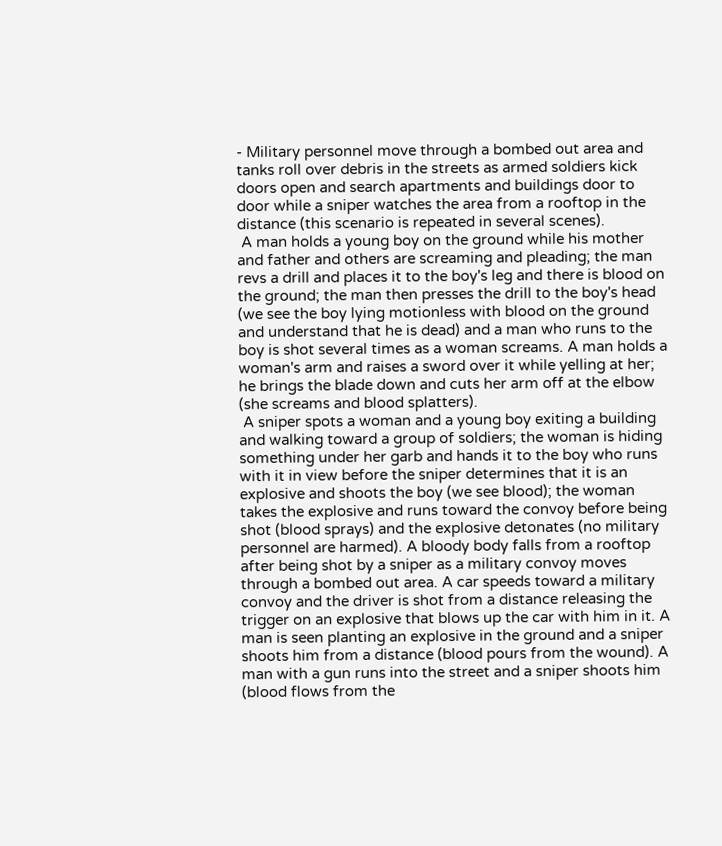- Military personnel move through a bombed out area and tanks roll over debris in the streets as armed soldiers kick doors open and search apartments and buildings door to door while a sniper watches the area from a rooftop in the distance (this scenario is repeated in several scenes).
 A man holds a young boy on the ground while his mother and father and others are screaming and pleading; the man revs a drill and places it to the boy's leg and there is blood on the ground; the man then presses the drill to the boy's head (we see the boy lying motionless with blood on the ground and understand that he is dead) and a man who runs to the boy is shot several times as a woman screams. A man holds a woman's arm and raises a sword over it while yelling at her; he brings the blade down and cuts her arm off at the elbow (she screams and blood splatters).
 A sniper spots a woman and a young boy exiting a building and walking toward a group of soldiers; the woman is hiding something under her garb and hands it to the boy who runs with it in view before the sniper determines that it is an explosive and shoots the boy (we see blood); the woman takes the explosive and runs toward the convoy before being shot (blood sprays) and the explosive detonates (no military personnel are harmed). A bloody body falls from a rooftop after being shot by a sniper as a military convoy moves through a bombed out area. A car speeds toward a military convoy and the driver is shot from a distance releasing the trigger on an explosive that blows up the car with him in it. A man is seen planting an explosive in the ground and a sniper shoots him from a distance (blood pours from the wound). A man with a gun runs into the street and a sniper shoots him (blood flows from the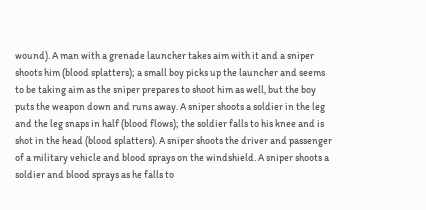wound). A man with a grenade launcher takes aim with it and a sniper shoots him (blood splatters); a small boy picks up the launcher and seems to be taking aim as the sniper prepares to shoot him as well, but the boy puts the weapon down and runs away. A sniper shoots a soldier in the leg and the leg snaps in half (blood flows); the soldier falls to his knee and is shot in the head (blood splatters). A sniper shoots the driver and passenger of a military vehicle and blood sprays on the windshield. A sniper shoots a soldier and blood sprays as he falls to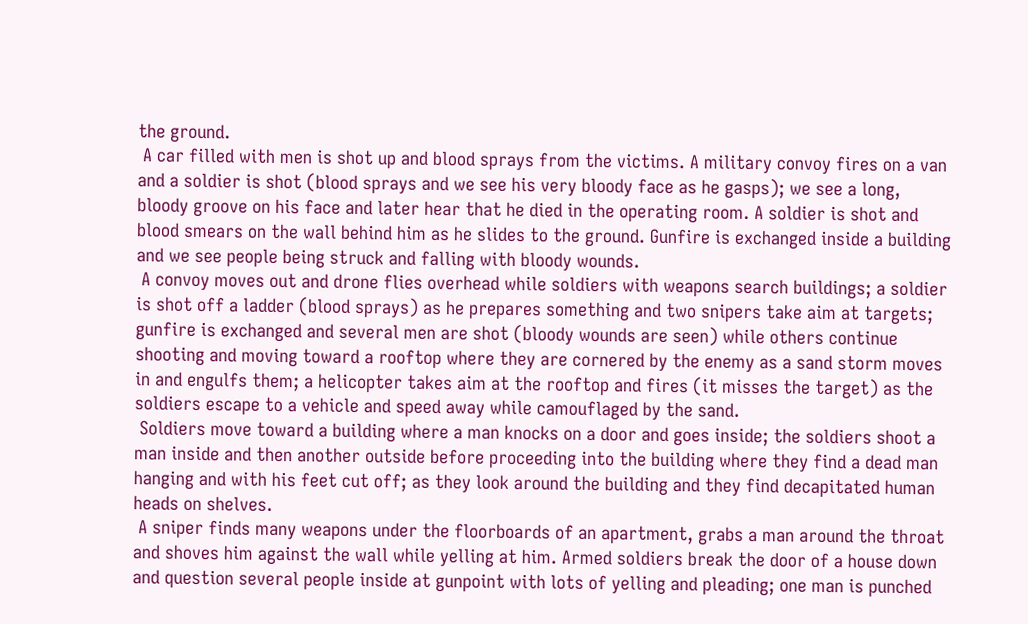the ground.
 A car filled with men is shot up and blood sprays from the victims. A military convoy fires on a van and a soldier is shot (blood sprays and we see his very bloody face as he gasps); we see a long, bloody groove on his face and later hear that he died in the operating room. A soldier is shot and blood smears on the wall behind him as he slides to the ground. Gunfire is exchanged inside a building and we see people being struck and falling with bloody wounds.
 A convoy moves out and drone flies overhead while soldiers with weapons search buildings; a soldier is shot off a ladder (blood sprays) as he prepares something and two snipers take aim at targets; gunfire is exchanged and several men are shot (bloody wounds are seen) while others continue shooting and moving toward a rooftop where they are cornered by the enemy as a sand storm moves in and engulfs them; a helicopter takes aim at the rooftop and fires (it misses the target) as the soldiers escape to a vehicle and speed away while camouflaged by the sand.
 Soldiers move toward a building where a man knocks on a door and goes inside; the soldiers shoot a man inside and then another outside before proceeding into the building where they find a dead man hanging and with his feet cut off; as they look around the building and they find decapitated human heads on shelves.
 A sniper finds many weapons under the floorboards of an apartment, grabs a man around the throat and shoves him against the wall while yelling at him. Armed soldiers break the door of a house down and question several people inside at gunpoint with lots of yelling and pleading; one man is punched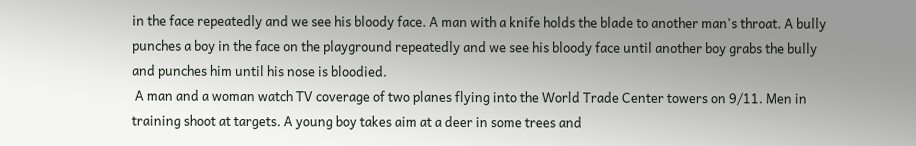in the face repeatedly and we see his bloody face. A man with a knife holds the blade to another man's throat. A bully punches a boy in the face on the playground repeatedly and we see his bloody face until another boy grabs the bully and punches him until his nose is bloodied.
 A man and a woman watch TV coverage of two planes flying into the World Trade Center towers on 9/11. Men in training shoot at targets. A young boy takes aim at a deer in some trees and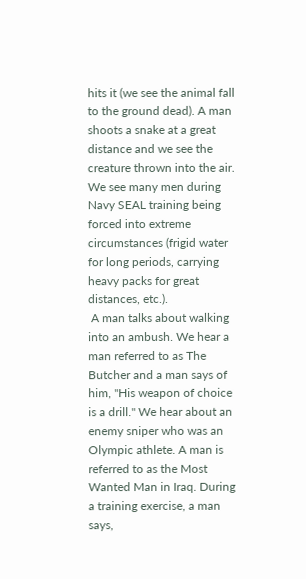hits it (we see the animal fall to the ground dead). A man shoots a snake at a great distance and we see the creature thrown into the air. We see many men during Navy SEAL training being forced into extreme circumstances (frigid water for long periods, carrying heavy packs for great distances, etc.).
 A man talks about walking into an ambush. We hear a man referred to as The Butcher and a man says of him, "His weapon of choice is a drill." We hear about an enemy sniper who was an Olympic athlete. A man is referred to as the Most Wanted Man in Iraq. During a training exercise, a man says,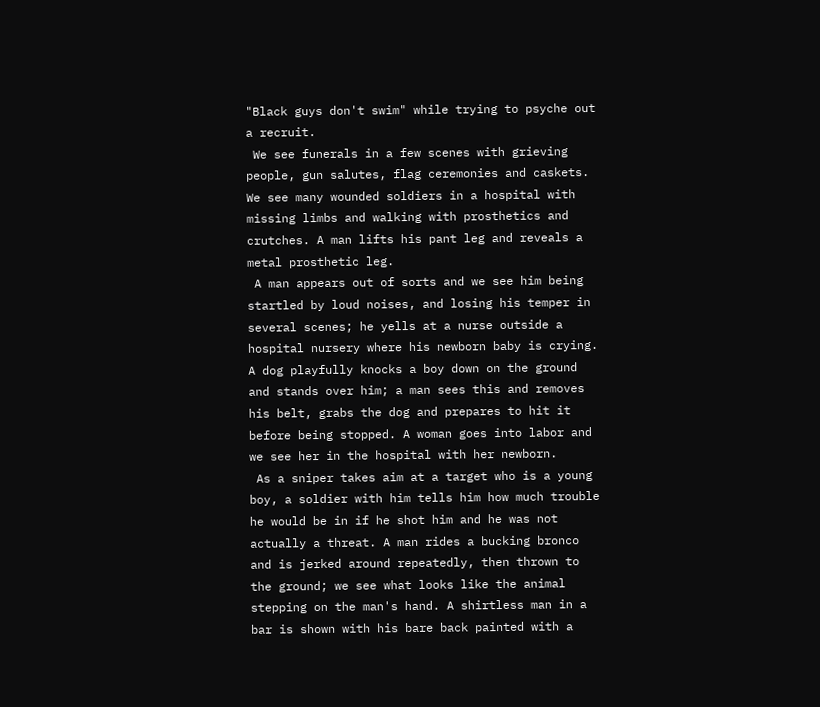"Black guys don't swim" while trying to psyche out a recruit.
 We see funerals in a few scenes with grieving people, gun salutes, flag ceremonies and caskets. We see many wounded soldiers in a hospital with missing limbs and walking with prosthetics and crutches. A man lifts his pant leg and reveals a metal prosthetic leg.
 A man appears out of sorts and we see him being startled by loud noises, and losing his temper in several scenes; he yells at a nurse outside a hospital nursery where his newborn baby is crying. A dog playfully knocks a boy down on the ground and stands over him; a man sees this and removes his belt, grabs the dog and prepares to hit it before being stopped. A woman goes into labor and we see her in the hospital with her newborn.
 As a sniper takes aim at a target who is a young boy, a soldier with him tells him how much trouble he would be in if he shot him and he was not actually a threat. A man rides a bucking bronco and is jerked around repeatedly, then thrown to the ground; we see what looks like the animal stepping on the man's hand. A shirtless man in a bar is shown with his bare back painted with a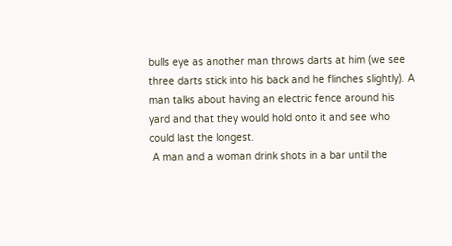bulls eye as another man throws darts at him (we see three darts stick into his back and he flinches slightly). A man talks about having an electric fence around his yard and that they would hold onto it and see who could last the longest.
 A man and a woman drink shots in a bar until the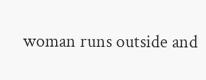woman runs outside and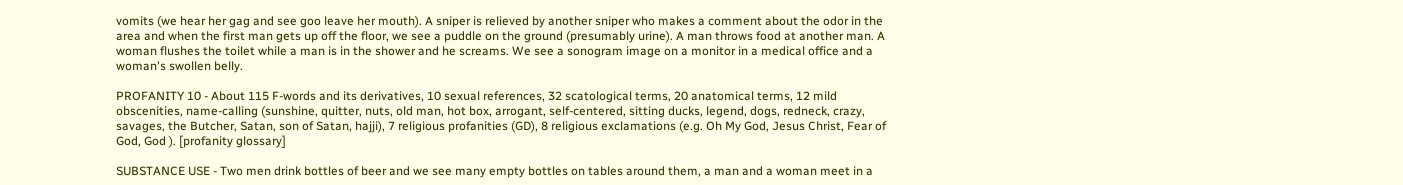vomits (we hear her gag and see goo leave her mouth). A sniper is relieved by another sniper who makes a comment about the odor in the area and when the first man gets up off the floor, we see a puddle on the ground (presumably urine). A man throws food at another man. A woman flushes the toilet while a man is in the shower and he screams. We see a sonogram image on a monitor in a medical office and a woman's swollen belly.

PROFANITY 10 - About 115 F-words and its derivatives, 10 sexual references, 32 scatological terms, 20 anatomical terms, 12 mild obscenities, name-calling (sunshine, quitter, nuts, old man, hot box, arrogant, self-centered, sitting ducks, legend, dogs, redneck, crazy, savages, the Butcher, Satan, son of Satan, hajji), 7 religious profanities (GD), 8 religious exclamations (e.g. Oh My God, Jesus Christ, Fear of God, God ). [profanity glossary]

SUBSTANCE USE - Two men drink bottles of beer and we see many empty bottles on tables around them, a man and a woman meet in a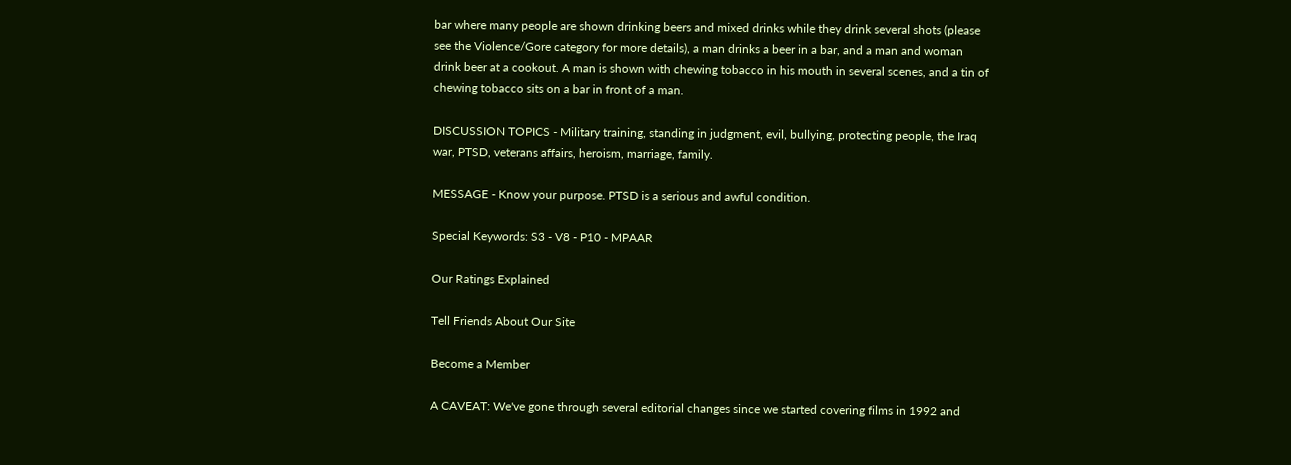bar where many people are shown drinking beers and mixed drinks while they drink several shots (please see the Violence/Gore category for more details), a man drinks a beer in a bar, and a man and woman drink beer at a cookout. A man is shown with chewing tobacco in his mouth in several scenes, and a tin of chewing tobacco sits on a bar in front of a man.

DISCUSSION TOPICS - Military training, standing in judgment, evil, bullying, protecting people, the Iraq war, PTSD, veterans affairs, heroism, marriage, family.

MESSAGE - Know your purpose. PTSD is a serious and awful condition.

Special Keywords: S3 - V8 - P10 - MPAAR

Our Ratings Explained

Tell Friends About Our Site

Become a Member

A CAVEAT: We've gone through several editorial changes since we started covering films in 1992 and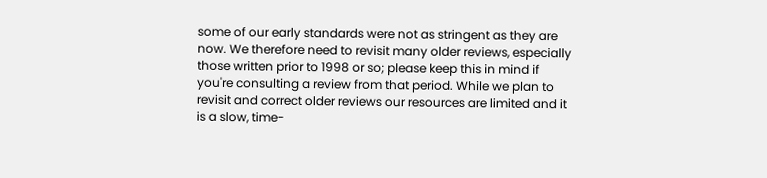some of our early standards were not as stringent as they are now. We therefore need to revisit many older reviews, especially those written prior to 1998 or so; please keep this in mind if you're consulting a review from that period. While we plan to revisit and correct older reviews our resources are limited and it is a slow, time-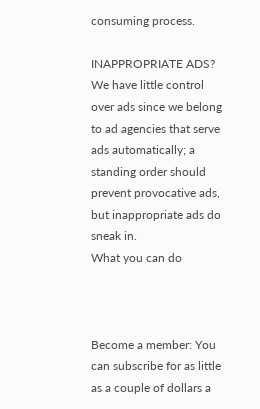consuming process.

INAPPROPRIATE ADS? We have little control over ads since we belong to ad agencies that serve ads automatically; a standing order should prevent provocative ads, but inappropriate ads do sneak in.
What you can do



Become a member: You can subscribe for as little as a couple of dollars a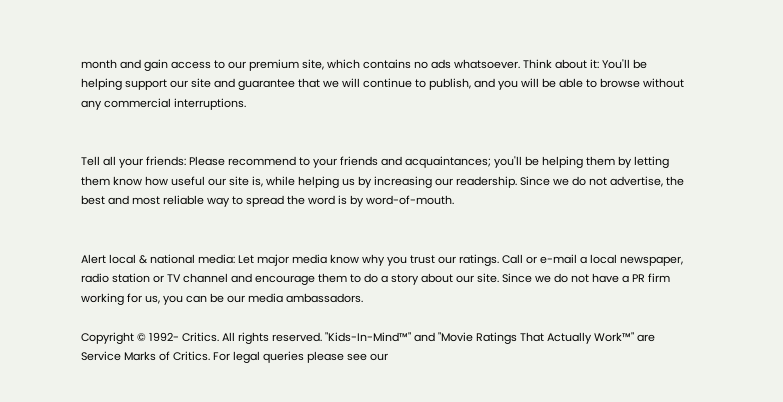month and gain access to our premium site, which contains no ads whatsoever. Think about it: You'll be helping support our site and guarantee that we will continue to publish, and you will be able to browse without any commercial interruptions.


Tell all your friends: Please recommend to your friends and acquaintances; you'll be helping them by letting them know how useful our site is, while helping us by increasing our readership. Since we do not advertise, the best and most reliable way to spread the word is by word-of-mouth.


Alert local & national media: Let major media know why you trust our ratings. Call or e-mail a local newspaper, radio station or TV channel and encourage them to do a story about our site. Since we do not have a PR firm working for us, you can be our media ambassadors.

Copyright © 1992- Critics. All rights reserved. "Kids-In-Mind™" and "Movie Ratings That Actually Work™" are Service Marks of Critics. For legal queries please see our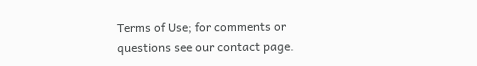Terms of Use; for comments or questions see our contact page.